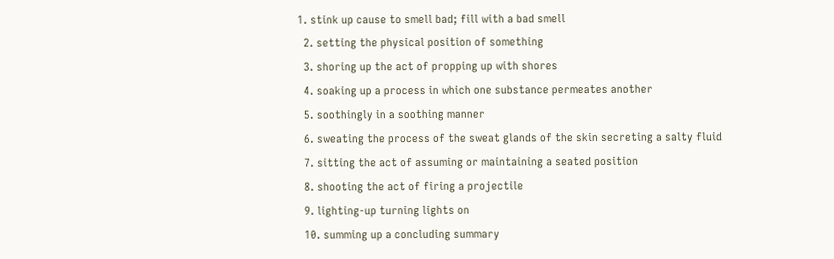1. stink up cause to smell bad; fill with a bad smell
  2. setting the physical position of something
  3. shoring up the act of propping up with shores
  4. soaking up a process in which one substance permeates another
  5. soothingly in a soothing manner
  6. sweating the process of the sweat glands of the skin secreting a salty fluid
  7. sitting the act of assuming or maintaining a seated position
  8. shooting the act of firing a projectile
  9. lighting-up turning lights on
  10. summing up a concluding summary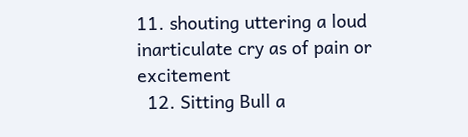11. shouting uttering a loud inarticulate cry as of pain or excitement
  12. Sitting Bull a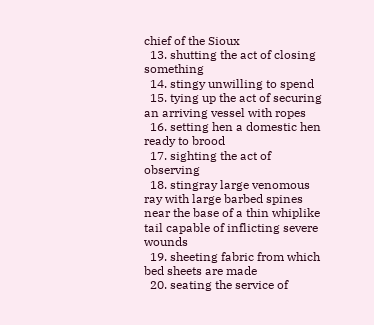chief of the Sioux
  13. shutting the act of closing something
  14. stingy unwilling to spend
  15. tying up the act of securing an arriving vessel with ropes
  16. setting hen a domestic hen ready to brood
  17. sighting the act of observing
  18. stingray large venomous ray with large barbed spines near the base of a thin whiplike tail capable of inflicting severe wounds
  19. sheeting fabric from which bed sheets are made
  20. seating the service of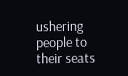ushering people to their seats